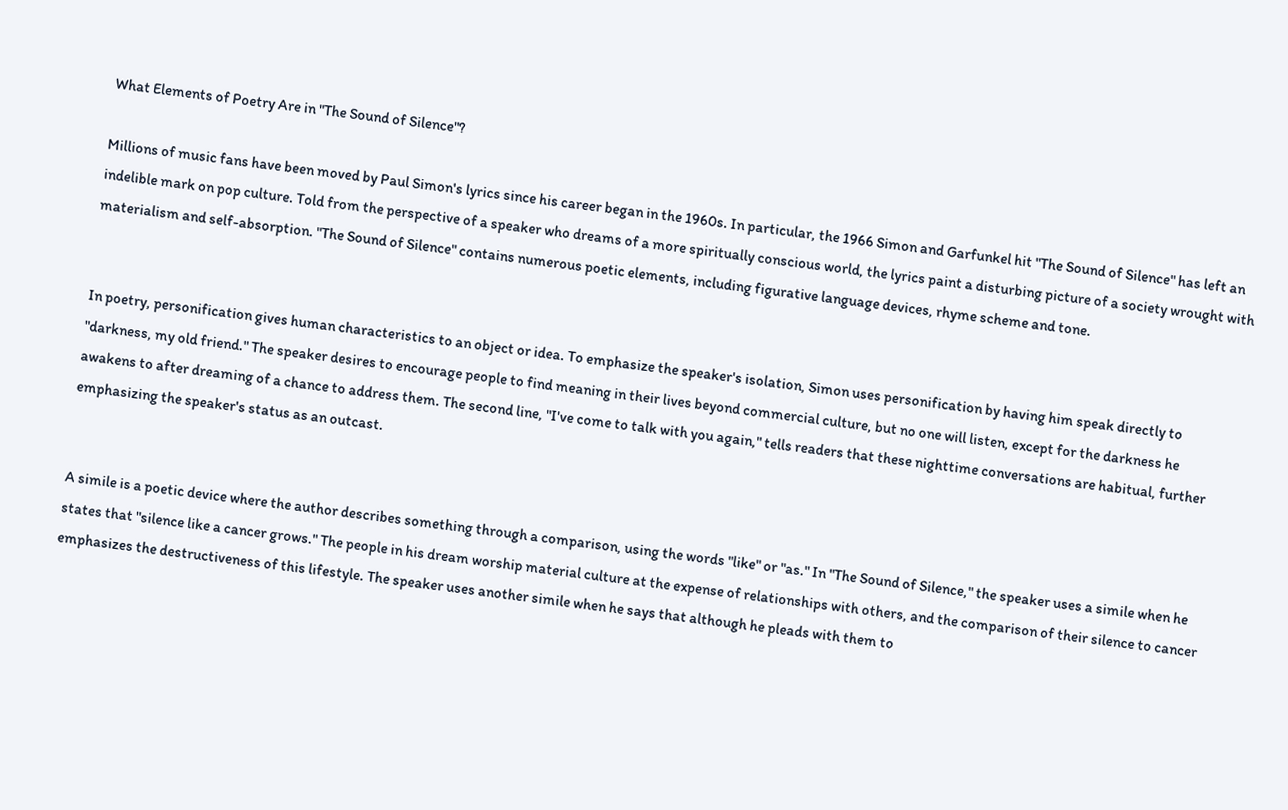What Elements of Poetry Are in "The Sound of Silence"?

Millions of music fans have been moved by Paul Simon's lyrics since his career began in the 1960s. In particular, the 1966 Simon and Garfunkel hit "The Sound of Silence" has left an indelible mark on pop culture. Told from the perspective of a speaker who dreams of a more spiritually conscious world, the lyrics paint a disturbing picture of a society wrought with materialism and self-absorption. "The Sound of Silence" contains numerous poetic elements, including figurative language devices, rhyme scheme and tone.


In poetry, personification gives human characteristics to an object or idea. To emphasize the speaker's isolation, Simon uses personification by having him speak directly to "darkness, my old friend." The speaker desires to encourage people to find meaning in their lives beyond commercial culture, but no one will listen, except for the darkness he awakens to after dreaming of a chance to address them. The second line, "I've come to talk with you again," tells readers that these nighttime conversations are habitual, further emphasizing the speaker's status as an outcast.


A simile is a poetic device where the author describes something through a comparison, using the words "like" or "as." In "The Sound of Silence," the speaker uses a simile when he states that "silence like a cancer grows." The people in his dream worship material culture at the expense of relationships with others, and the comparison of their silence to cancer emphasizes the destructiveness of this lifestyle. The speaker uses another simile when he says that although he pleads with them to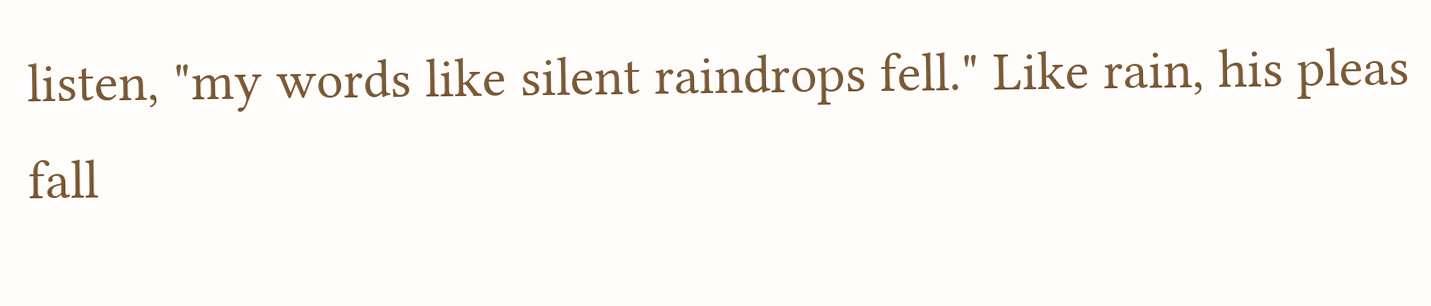listen, "my words like silent raindrops fell." Like rain, his pleas fall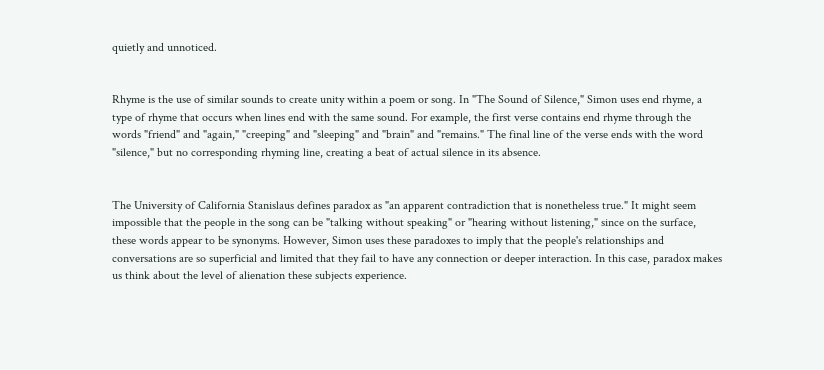quietly and unnoticed.


Rhyme is the use of similar sounds to create unity within a poem or song. In "The Sound of Silence," Simon uses end rhyme, a type of rhyme that occurs when lines end with the same sound. For example, the first verse contains end rhyme through the words "friend" and "again," "creeping" and "sleeping" and "brain" and "remains." The final line of the verse ends with the word "silence," but no corresponding rhyming line, creating a beat of actual silence in its absence.


The University of California Stanislaus defines paradox as "an apparent contradiction that is nonetheless true." It might seem impossible that the people in the song can be "talking without speaking" or "hearing without listening," since on the surface, these words appear to be synonyms. However, Simon uses these paradoxes to imply that the people's relationships and conversations are so superficial and limited that they fail to have any connection or deeper interaction. In this case, paradox makes us think about the level of alienation these subjects experience.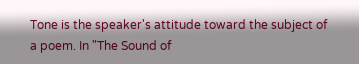Tone is the speaker's attitude toward the subject of a poem. In "The Sound of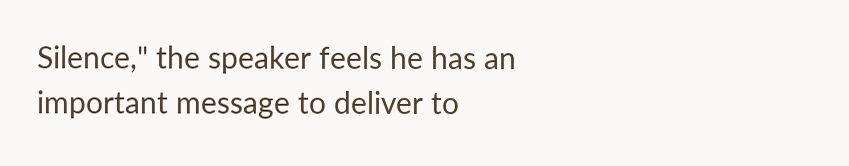Silence," the speaker feels he has an important message to deliver to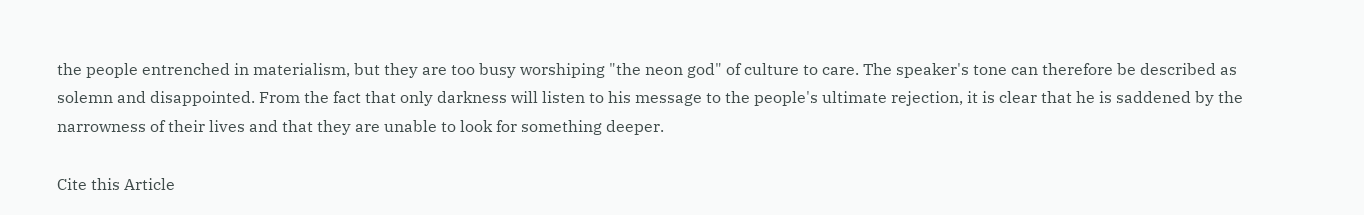the people entrenched in materialism, but they are too busy worshiping "the neon god" of culture to care. The speaker's tone can therefore be described as solemn and disappointed. From the fact that only darkness will listen to his message to the people's ultimate rejection, it is clear that he is saddened by the narrowness of their lives and that they are unable to look for something deeper.

Cite this Article